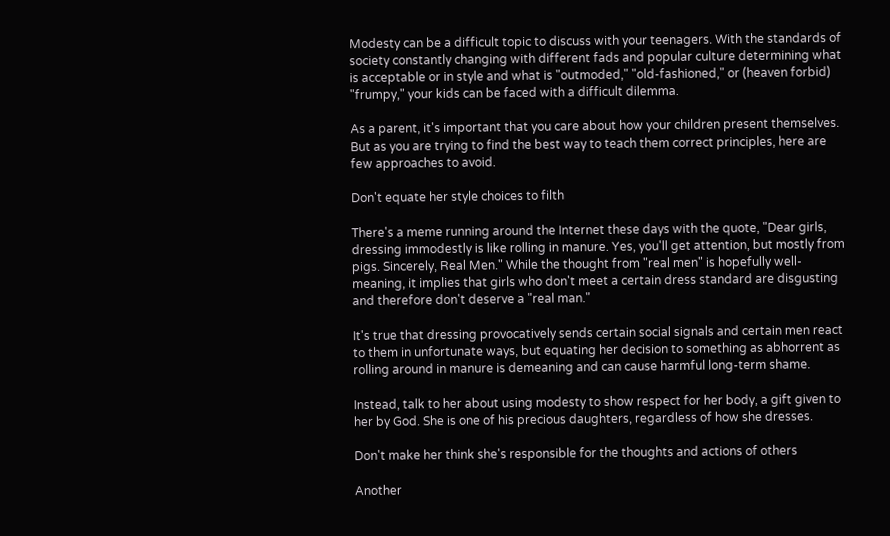Modesty can be a difficult topic to discuss with your teenagers. With the standards of society constantly changing with different fads and popular culture determining what is acceptable or in style and what is "outmoded," "old-fashioned," or (heaven forbid) "frumpy," your kids can be faced with a difficult dilemma.

As a parent, it's important that you care about how your children present themselves. But as you are trying to find the best way to teach them correct principles, here are few approaches to avoid.

Don't equate her style choices to filth

There's a meme running around the Internet these days with the quote, "Dear girls, dressing immodestly is like rolling in manure. Yes, you'll get attention, but mostly from pigs. Sincerely, Real Men." While the thought from "real men" is hopefully well-meaning, it implies that girls who don't meet a certain dress standard are disgusting and therefore don't deserve a "real man."

It's true that dressing provocatively sends certain social signals and certain men react to them in unfortunate ways, but equating her decision to something as abhorrent as rolling around in manure is demeaning and can cause harmful long-term shame.

Instead, talk to her about using modesty to show respect for her body, a gift given to her by God. She is one of his precious daughters, regardless of how she dresses.

Don't make her think she's responsible for the thoughts and actions of others

Another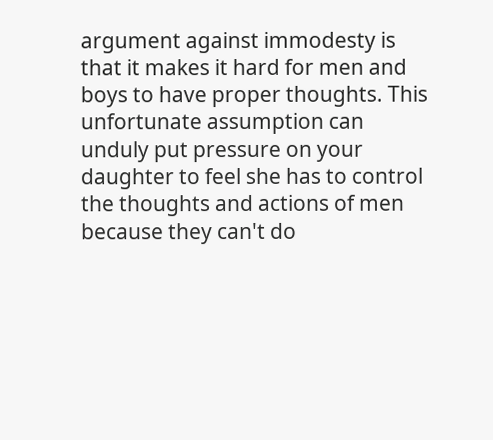argument against immodesty is that it makes it hard for men and boys to have proper thoughts. This unfortunate assumption can unduly put pressure on your daughter to feel she has to control the thoughts and actions of men because they can't do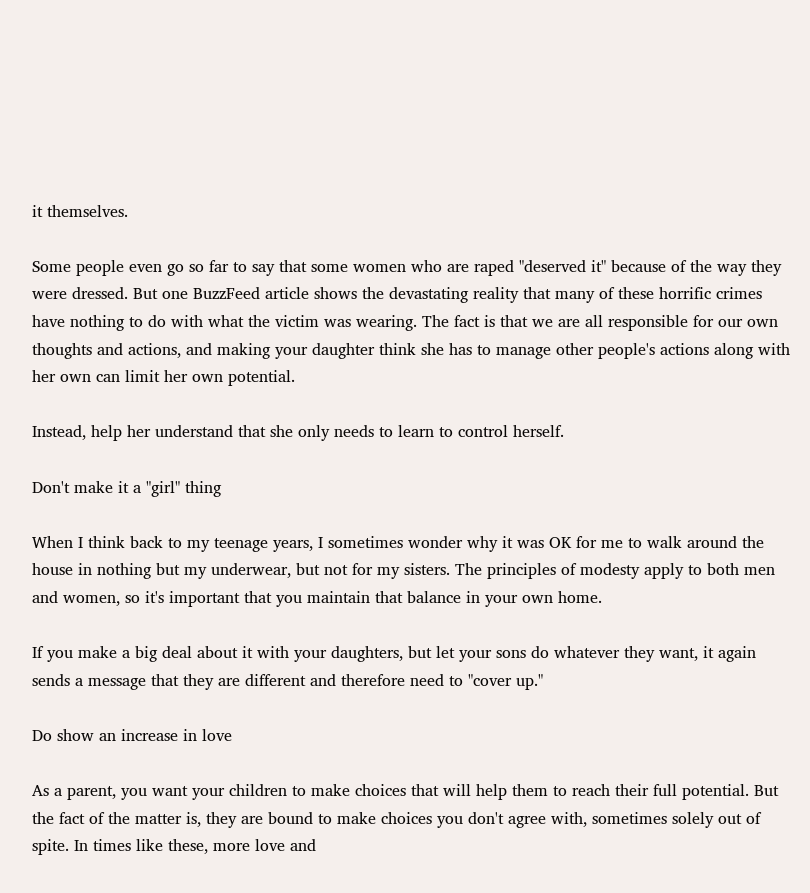it themselves.

Some people even go so far to say that some women who are raped "deserved it" because of the way they were dressed. But one BuzzFeed article shows the devastating reality that many of these horrific crimes have nothing to do with what the victim was wearing. The fact is that we are all responsible for our own thoughts and actions, and making your daughter think she has to manage other people's actions along with her own can limit her own potential.

Instead, help her understand that she only needs to learn to control herself.

Don't make it a "girl" thing

When I think back to my teenage years, I sometimes wonder why it was OK for me to walk around the house in nothing but my underwear, but not for my sisters. The principles of modesty apply to both men and women, so it's important that you maintain that balance in your own home.

If you make a big deal about it with your daughters, but let your sons do whatever they want, it again sends a message that they are different and therefore need to "cover up."

Do show an increase in love

As a parent, you want your children to make choices that will help them to reach their full potential. But the fact of the matter is, they are bound to make choices you don't agree with, sometimes solely out of spite. In times like these, more love and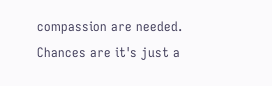compassion are needed. Chances are it's just a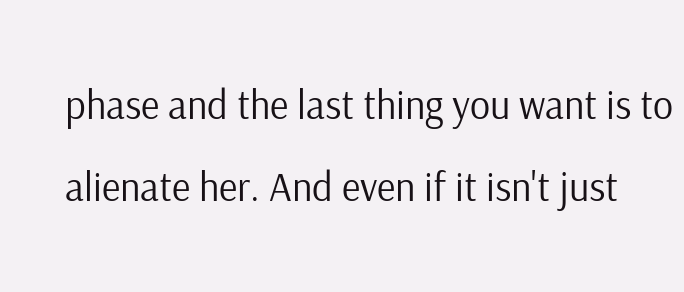phase and the last thing you want is to alienate her. And even if it isn't just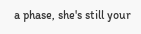a phase, she's still your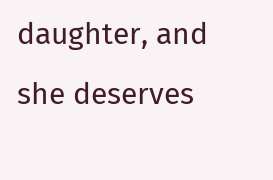daughter, and she deserves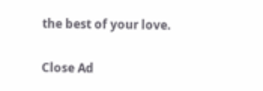the best of your love.

Close Ad